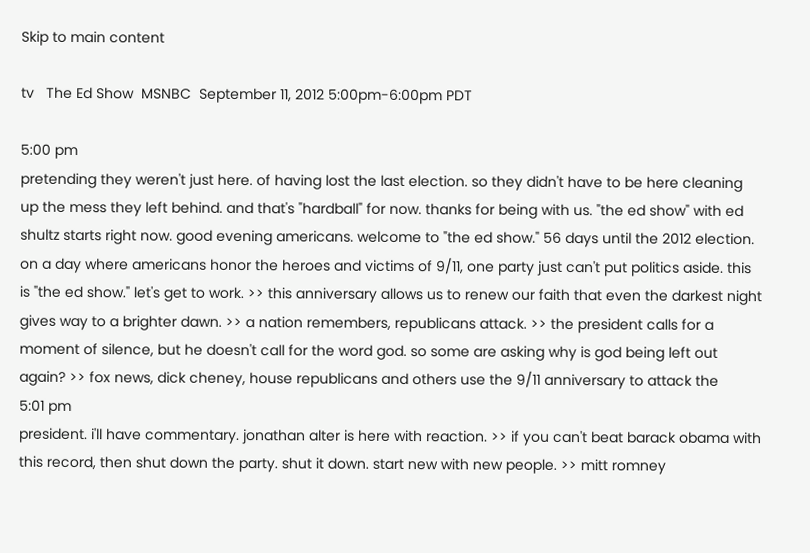Skip to main content

tv   The Ed Show  MSNBC  September 11, 2012 5:00pm-6:00pm PDT

5:00 pm
pretending they weren't just here. of having lost the last election. so they didn't have to be here cleaning up the mess they left behind. and that's "hardball" for now. thanks for being with us. "the ed show" with ed shultz starts right now. good evening americans. welcome to "the ed show." 56 days until the 2012 election. on a day where americans honor the heroes and victims of 9/11, one party just can't put politics aside. this is "the ed show." let's get to work. >> this anniversary allows us to renew our faith that even the darkest night gives way to a brighter dawn. >> a nation remembers, republicans attack. >> the president calls for a moment of silence, but he doesn't call for the word god. so some are asking why is god being left out again? >> fox news, dick cheney, house republicans and others use the 9/11 anniversary to attack the
5:01 pm
president. i'll have commentary. jonathan alter is here with reaction. >> if you can't beat barack obama with this record, then shut down the party. shut it down. start new with new people. >> mitt romney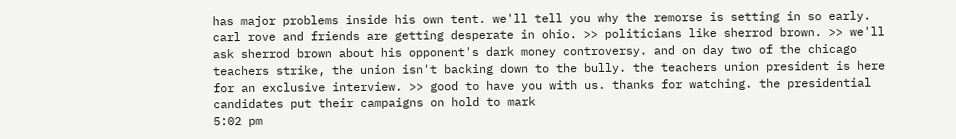has major problems inside his own tent. we'll tell you why the remorse is setting in so early. carl rove and friends are getting desperate in ohio. >> politicians like sherrod brown. >> we'll ask sherrod brown about his opponent's dark money controversy. and on day two of the chicago teachers strike, the union isn't backing down to the bully. the teachers union president is here for an exclusive interview. >> good to have you with us. thanks for watching. the presidential candidates put their campaigns on hold to mark
5:02 pm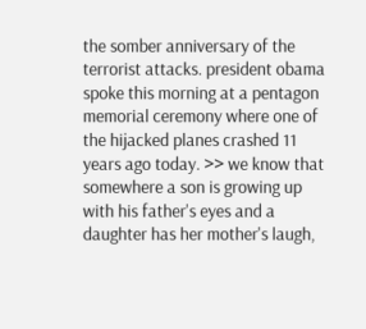the somber anniversary of the terrorist attacks. president obama spoke this morning at a pentagon memorial ceremony where one of the hijacked planes crashed 11 years ago today. >> we know that somewhere a son is growing up with his father's eyes and a daughter has her mother's laugh,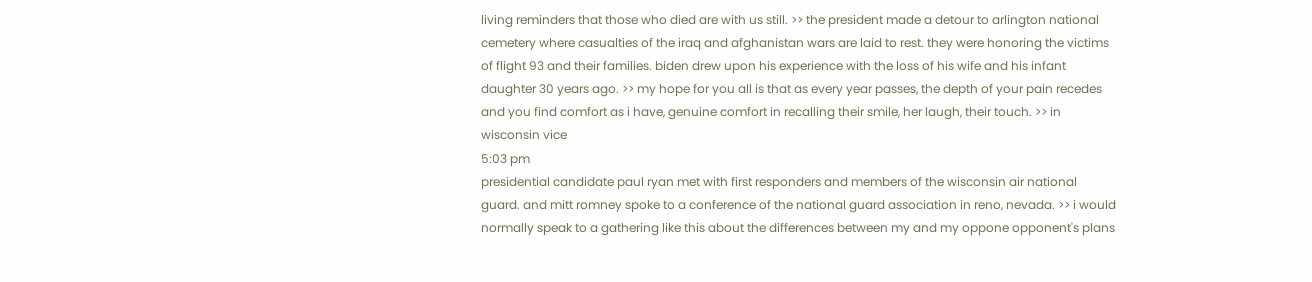living reminders that those who died are with us still. >> the president made a detour to arlington national cemetery where casualties of the iraq and afghanistan wars are laid to rest. they were honoring the victims of flight 93 and their families. biden drew upon his experience with the loss of his wife and his infant daughter 30 years ago. >> my hope for you all is that as every year passes, the depth of your pain recedes and you find comfort as i have, genuine comfort in recalling their smile, her laugh, their touch. >> in wisconsin vice
5:03 pm
presidential candidate paul ryan met with first responders and members of the wisconsin air national guard. and mitt romney spoke to a conference of the national guard association in reno, nevada. >> i would normally speak to a gathering like this about the differences between my and my oppone opponent's plans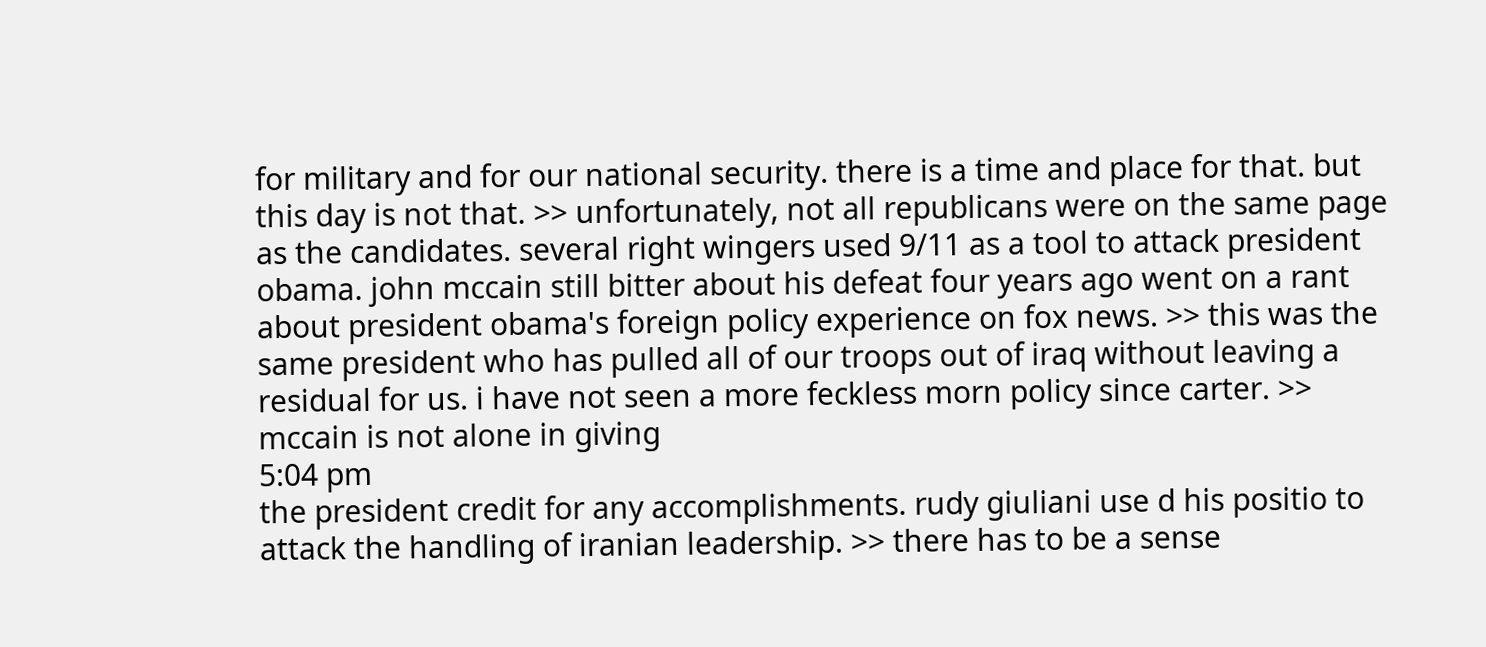for military and for our national security. there is a time and place for that. but this day is not that. >> unfortunately, not all republicans were on the same page as the candidates. several right wingers used 9/11 as a tool to attack president obama. john mccain still bitter about his defeat four years ago went on a rant about president obama's foreign policy experience on fox news. >> this was the same president who has pulled all of our troops out of iraq without leaving a residual for us. i have not seen a more feckless morn policy since carter. >> mccain is not alone in giving
5:04 pm
the president credit for any accomplishments. rudy giuliani use d his positio to attack the handling of iranian leadership. >> there has to be a sense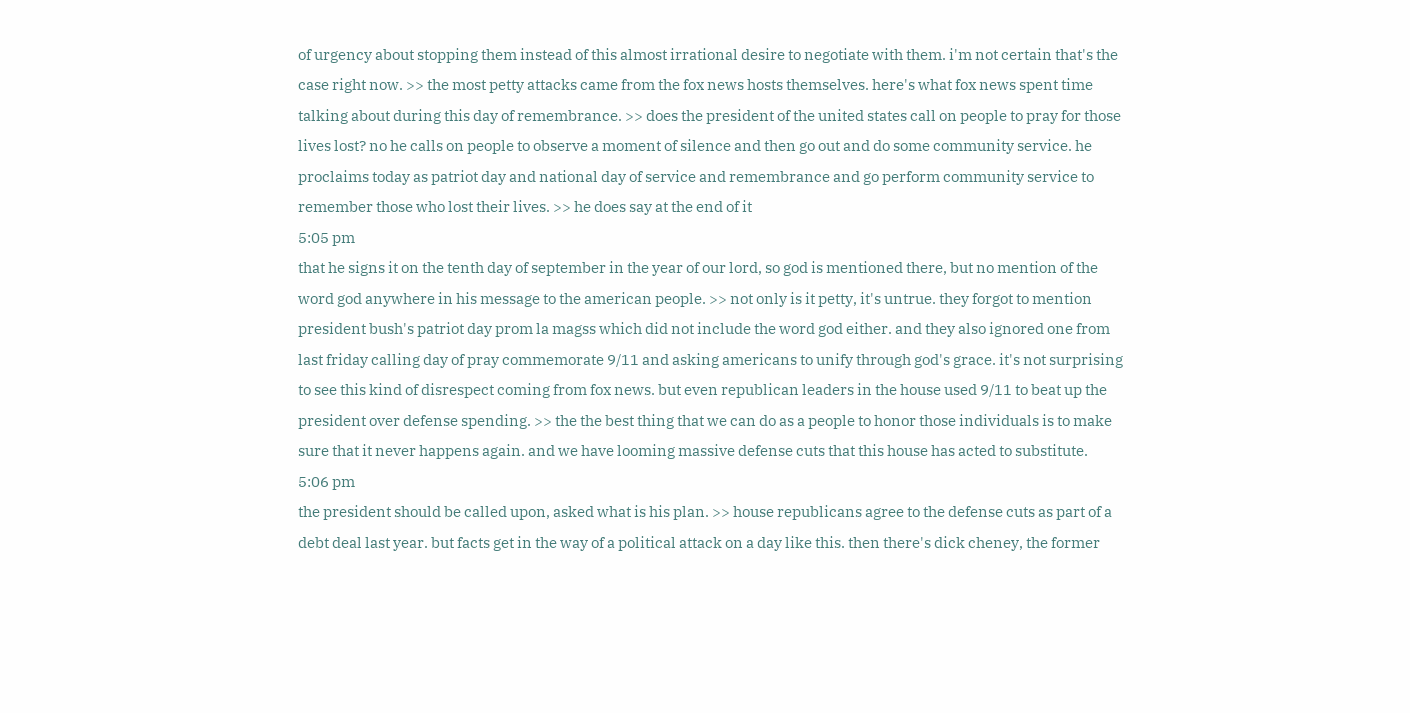of urgency about stopping them instead of this almost irrational desire to negotiate with them. i'm not certain that's the case right now. >> the most petty attacks came from the fox news hosts themselves. here's what fox news spent time talking about during this day of remembrance. >> does the president of the united states call on people to pray for those lives lost? no he calls on people to observe a moment of silence and then go out and do some community service. he proclaims today as patriot day and national day of service and remembrance and go perform community service to remember those who lost their lives. >> he does say at the end of it
5:05 pm
that he signs it on the tenth day of september in the year of our lord, so god is mentioned there, but no mention of the word god anywhere in his message to the american people. >> not only is it petty, it's untrue. they forgot to mention president bush's patriot day prom la magss which did not include the word god either. and they also ignored one from last friday calling day of pray commemorate 9/11 and asking americans to unify through god's grace. it's not surprising to see this kind of disrespect coming from fox news. but even republican leaders in the house used 9/11 to beat up the president over defense spending. >> the the best thing that we can do as a people to honor those individuals is to make sure that it never happens again. and we have looming massive defense cuts that this house has acted to substitute.
5:06 pm
the president should be called upon, asked what is his plan. >> house republicans agree to the defense cuts as part of a debt deal last year. but facts get in the way of a political attack on a day like this. then there's dick cheney, the former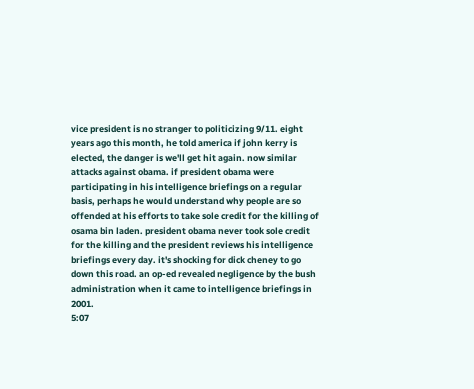vice president is no stranger to politicizing 9/11. eight years ago this month, he told america if john kerry is elected, the danger is we'll get hit again. now similar attacks against obama. if president obama were participating in his intelligence briefings on a regular basis, perhaps he would understand why people are so offended at his efforts to take sole credit for the killing of osama bin laden. president obama never took sole credit for the killing and the president reviews his intelligence briefings every day. it's shocking for dick cheney to go down this road. an op-ed revealed negligence by the bush administration when it came to intelligence briefings in 2001.
5:07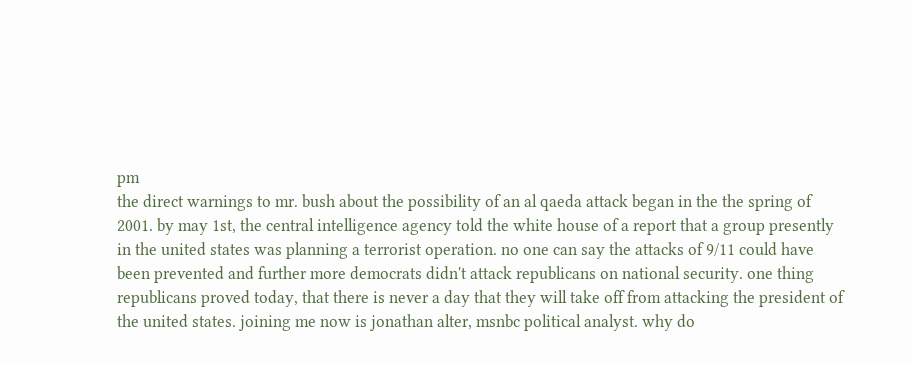pm
the direct warnings to mr. bush about the possibility of an al qaeda attack began in the the spring of 2001. by may 1st, the central intelligence agency told the white house of a report that a group presently in the united states was planning a terrorist operation. no one can say the attacks of 9/11 could have been prevented and further more democrats didn't attack republicans on national security. one thing republicans proved today, that there is never a day that they will take off from attacking the president of the united states. joining me now is jonathan alter, msnbc political analyst. why do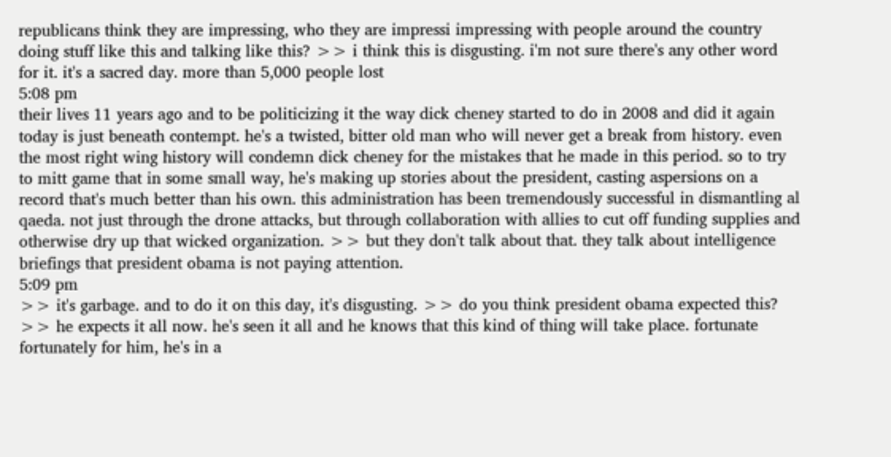republicans think they are impressing, who they are impressi impressing with people around the country doing stuff like this and talking like this? >> i think this is disgusting. i'm not sure there's any other word for it. it's a sacred day. more than 5,000 people lost
5:08 pm
their lives 11 years ago and to be politicizing it the way dick cheney started to do in 2008 and did it again today is just beneath contempt. he's a twisted, bitter old man who will never get a break from history. even the most right wing history will condemn dick cheney for the mistakes that he made in this period. so to try to mitt game that in some small way, he's making up stories about the president, casting aspersions on a record that's much better than his own. this administration has been tremendously successful in dismantling al qaeda. not just through the drone attacks, but through collaboration with allies to cut off funding supplies and otherwise dry up that wicked organization. >> but they don't talk about that. they talk about intelligence briefings that president obama is not paying attention.
5:09 pm
>> it's garbage. and to do it on this day, it's disgusting. >> do you think president obama expected this? >> he expects it all now. he's seen it all and he knows that this kind of thing will take place. fortunate fortunately for him, he's in a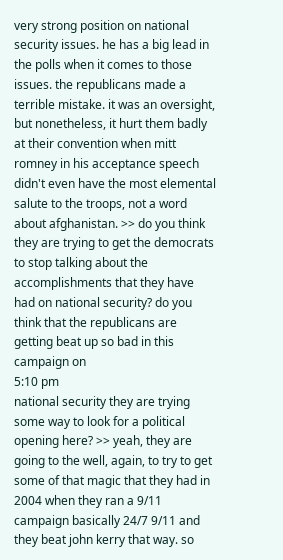very strong position on national security issues. he has a big lead in the polls when it comes to those issues. the republicans made a terrible mistake. it was an oversight, but nonetheless, it hurt them badly at their convention when mitt romney in his acceptance speech didn't even have the most elemental salute to the troops, not a word about afghanistan. >> do you think they are trying to get the democrats to stop talking about the accomplishments that they have had on national security? do you think that the republicans are getting beat up so bad in this campaign on
5:10 pm
national security they are trying some way to look for a political opening here? >> yeah, they are going to the well, again, to try to get some of that magic that they had in 2004 when they ran a 9/11 campaign basically 24/7 9/11 and they beat john kerry that way. so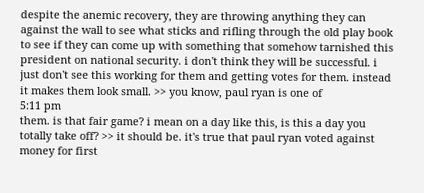despite the anemic recovery, they are throwing anything they can against the wall to see what sticks and rifling through the old play book to see if they can come up with something that somehow tarnished this president on national security. i don't think they will be successful. i just don't see this working for them and getting votes for them. instead it makes them look small. >> you know, paul ryan is one of
5:11 pm
them. is that fair game? i mean on a day like this, is this a day you totally take off? >> it should be. it's true that paul ryan voted against money for first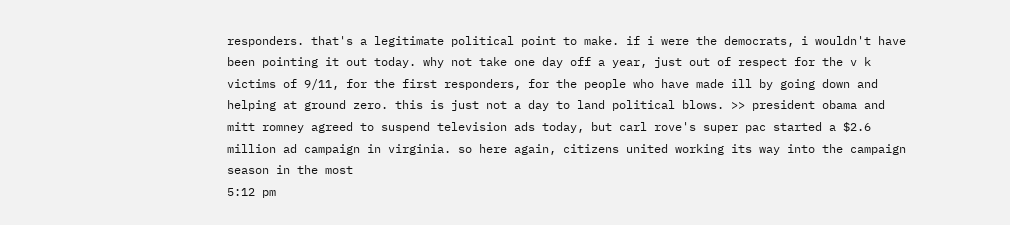responders. that's a legitimate political point to make. if i were the democrats, i wouldn't have been pointing it out today. why not take one day off a year, just out of respect for the v k victims of 9/11, for the first responders, for the people who have made ill by going down and helping at ground zero. this is just not a day to land political blows. >> president obama and mitt romney agreed to suspend television ads today, but carl rove's super pac started a $2.6 million ad campaign in virginia. so here again, citizens united working its way into the campaign season in the most
5:12 pm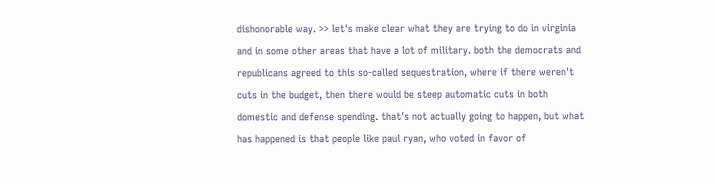dishonorable way. >> let's make clear what they are trying to do in virginia and in some other areas that have a lot of military. both the democrats and republicans agreed to this so-called sequestration, where if there weren't cuts in the budget, then there would be steep automatic cuts in both domestic and defense spending. that's not actually going to happen, but what has happened is that people like paul ryan, who voted in favor of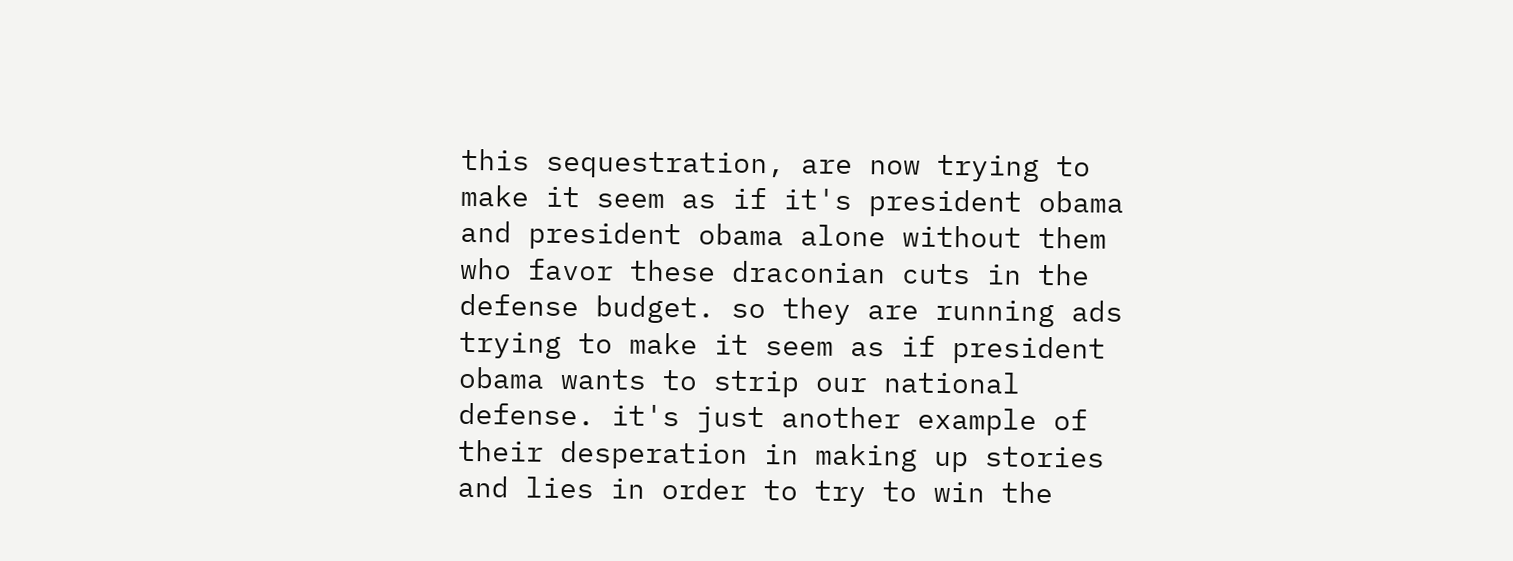this sequestration, are now trying to make it seem as if it's president obama and president obama alone without them who favor these draconian cuts in the defense budget. so they are running ads trying to make it seem as if president obama wants to strip our national defense. it's just another example of their desperation in making up stories and lies in order to try to win the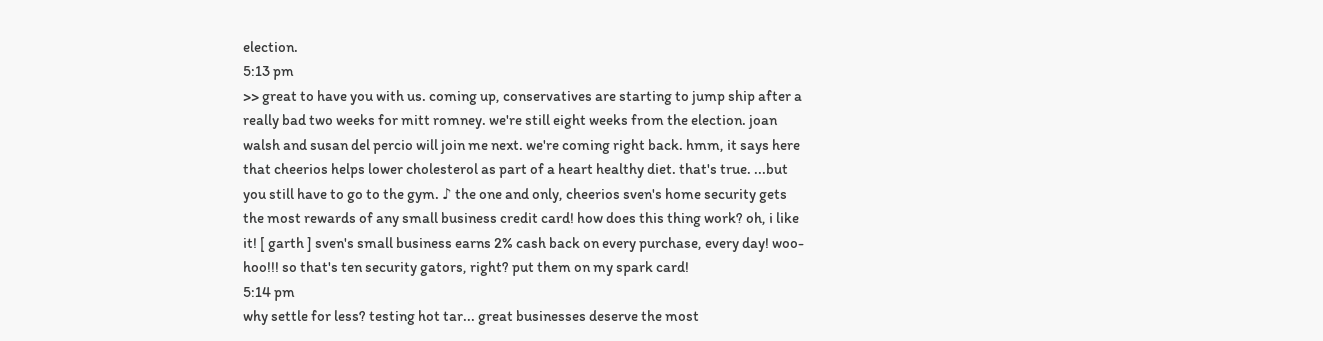election.
5:13 pm
>> great to have you with us. coming up, conservatives are starting to jump ship after a really bad two weeks for mitt romney. we're still eight weeks from the election. joan walsh and susan del percio will join me next. we're coming right back. hmm, it says here that cheerios helps lower cholesterol as part of a heart healthy diet. that's true. ...but you still have to go to the gym. ♪ the one and only, cheerios sven's home security gets the most rewards of any small business credit card! how does this thing work? oh, i like it! [ garth ] sven's small business earns 2% cash back on every purchase, every day! woo-hoo!!! so that's ten security gators, right? put them on my spark card!
5:14 pm
why settle for less? testing hot tar... great businesses deserve the most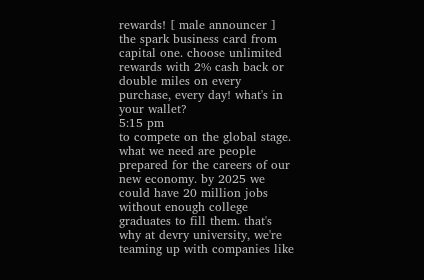rewards! [ male announcer ] the spark business card from capital one. choose unlimited rewards with 2% cash back or double miles on every purchase, every day! what's in your wallet?
5:15 pm
to compete on the global stage. what we need are people prepared for the careers of our new economy. by 2025 we could have 20 million jobs without enough college graduates to fill them. that's why at devry university, we're teaming up with companies like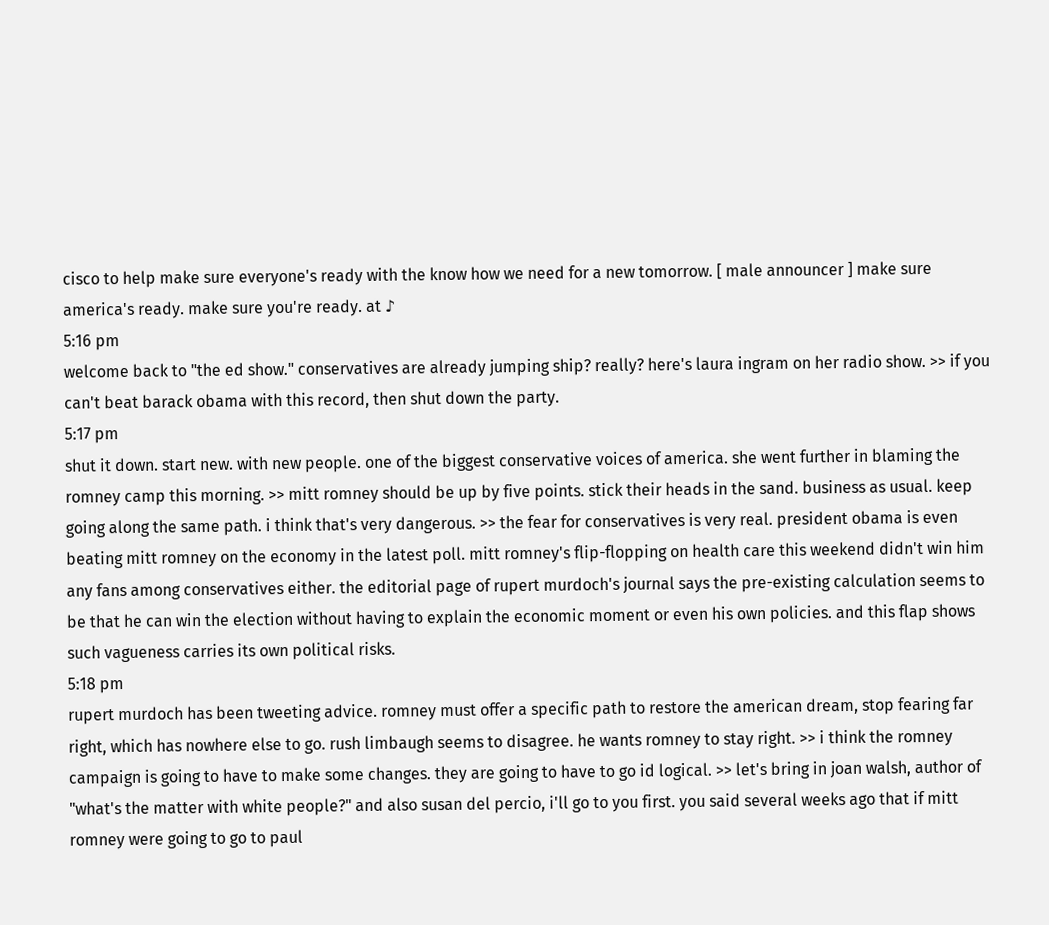cisco to help make sure everyone's ready with the know how we need for a new tomorrow. [ male announcer ] make sure america's ready. make sure you're ready. at ♪
5:16 pm
welcome back to "the ed show." conservatives are already jumping ship? really? here's laura ingram on her radio show. >> if you can't beat barack obama with this record, then shut down the party.
5:17 pm
shut it down. start new. with new people. one of the biggest conservative voices of america. she went further in blaming the romney camp this morning. >> mitt romney should be up by five points. stick their heads in the sand. business as usual. keep going along the same path. i think that's very dangerous. >> the fear for conservatives is very real. president obama is even beating mitt romney on the economy in the latest poll. mitt romney's flip-flopping on health care this weekend didn't win him any fans among conservatives either. the editorial page of rupert murdoch's journal says the pre-existing calculation seems to be that he can win the election without having to explain the economic moment or even his own policies. and this flap shows such vagueness carries its own political risks.
5:18 pm
rupert murdoch has been tweeting advice. romney must offer a specific path to restore the american dream, stop fearing far right, which has nowhere else to go. rush limbaugh seems to disagree. he wants romney to stay right. >> i think the romney campaign is going to have to make some changes. they are going to have to go id logical. >> let's bring in joan walsh, author of "what's the matter with white people?" and also susan del percio, i'll go to you first. you said several weeks ago that if mitt romney were going to go to paul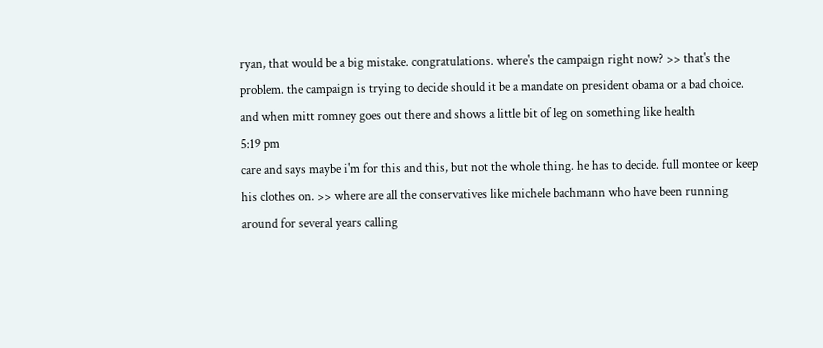ryan, that would be a big mistake. congratulations. where's the campaign right now? >> that's the problem. the campaign is trying to decide should it be a mandate on president obama or a bad choice. and when mitt romney goes out there and shows a little bit of leg on something like health
5:19 pm
care and says maybe i'm for this and this, but not the whole thing. he has to decide. full montee or keep his clothes on. >> where are all the conservatives like michele bachmann who have been running around for several years calling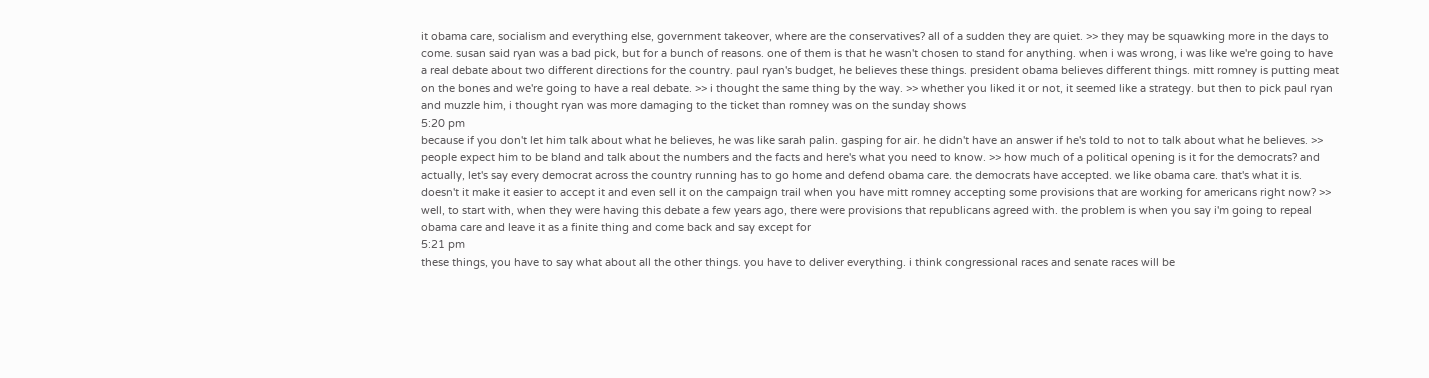it obama care, socialism and everything else, government takeover, where are the conservatives? all of a sudden they are quiet. >> they may be squawking more in the days to come. susan said ryan was a bad pick, but for a bunch of reasons. one of them is that he wasn't chosen to stand for anything. when i was wrong, i was like we're going to have a real debate about two different directions for the country. paul ryan's budget, he believes these things. president obama believes different things. mitt romney is putting meat on the bones and we're going to have a real debate. >> i thought the same thing by the way. >> whether you liked it or not, it seemed like a strategy. but then to pick paul ryan and muzzle him, i thought ryan was more damaging to the ticket than romney was on the sunday shows
5:20 pm
because if you don't let him talk about what he believes, he was like sarah palin. gasping for air. he didn't have an answer if he's told to not to talk about what he believes. >> people expect him to be bland and talk about the numbers and the facts and here's what you need to know. >> how much of a political opening is it for the democrats? and actually, let's say every democrat across the country running has to go home and defend obama care. the democrats have accepted. we like obama care. that's what it is. doesn't it make it easier to accept it and even sell it on the campaign trail when you have mitt romney accepting some provisions that are working for americans right now? >> well, to start with, when they were having this debate a few years ago, there were provisions that republicans agreed with. the problem is when you say i'm going to repeal obama care and leave it as a finite thing and come back and say except for
5:21 pm
these things, you have to say what about all the other things. you have to deliver everything. i think congressional races and senate races will be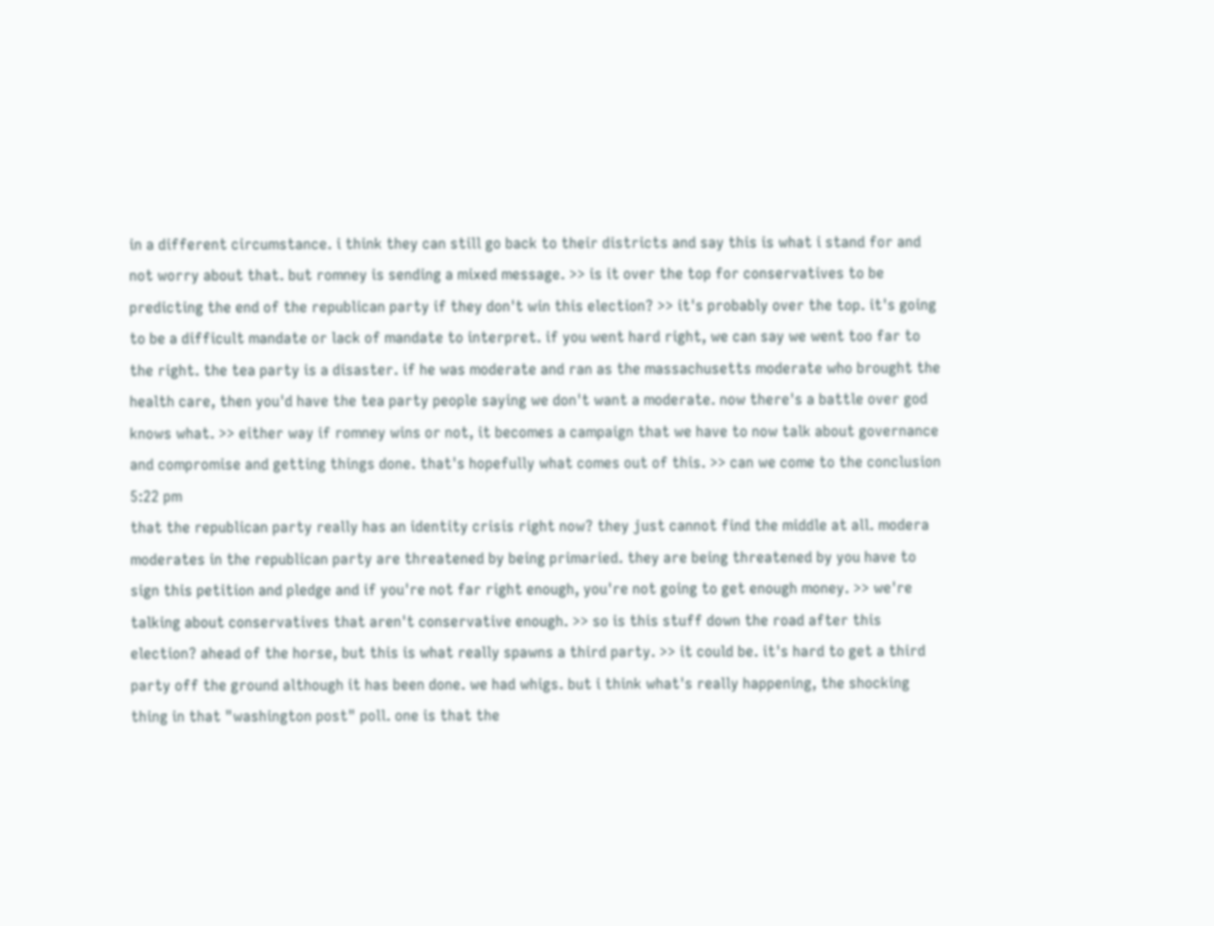in a different circumstance. i think they can still go back to their districts and say this is what i stand for and not worry about that. but romney is sending a mixed message. >> is it over the top for conservatives to be predicting the end of the republican party if they don't win this election? >> it's probably over the top. it's going to be a difficult mandate or lack of mandate to interpret. if you went hard right, we can say we went too far to the right. the tea party is a disaster. if he was moderate and ran as the massachusetts moderate who brought the health care, then you'd have the tea party people saying we don't want a moderate. now there's a battle over god knows what. >> either way if romney wins or not, it becomes a campaign that we have to now talk about governance and compromise and getting things done. that's hopefully what comes out of this. >> can we come to the conclusion
5:22 pm
that the republican party really has an identity crisis right now? they just cannot find the middle at all. modera moderates in the republican party are threatened by being primaried. they are being threatened by you have to sign this petition and pledge and if you're not far right enough, you're not going to get enough money. >> we're talking about conservatives that aren't conservative enough. >> so is this stuff down the road after this election? ahead of the horse, but this is what really spawns a third party. >> it could be. it's hard to get a third party off the ground although it has been done. we had whigs. but i think what's really happening, the shocking thing in that "washington post" poll. one is that the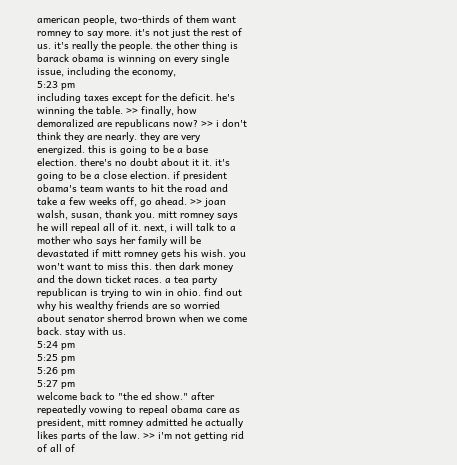american people, two-thirds of them want romney to say more. it's not just the rest of us. it's really the people. the other thing is barack obama is winning on every single issue, including the economy,
5:23 pm
including taxes except for the deficit. he's winning the table. >> finally, how demoralized are republicans now? >> i don't think they are nearly. they are very energized. this is going to be a base election. there's no doubt about it it. it's going to be a close election. if president obama's team wants to hit the road and take a few weeks off, go ahead. >> joan walsh, susan, thank you. mitt romney says he will repeal all of it. next, i will talk to a mother who says her family will be devastated if mitt romney gets his wish. you won't want to miss this. then dark money and the down ticket races. a tea party republican is trying to win in ohio. find out why his wealthy friends are so worried about senator sherrod brown when we come back. stay with us.
5:24 pm
5:25 pm
5:26 pm
5:27 pm
welcome back to "the ed show." after repeatedly vowing to repeal obama care as president, mitt romney admitted he actually likes parts of the law. >> i'm not getting rid of all of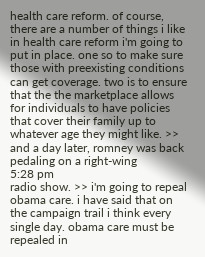health care reform. of course, there are a number of things i like in health care reform i'm going to put in place. one so to make sure those with preexisting conditions can get coverage. two is to ensure that the the marketplace allows for individuals to have policies that cover their family up to whatever age they might like. >> and a day later, romney was back pedaling on a right-wing
5:28 pm
radio show. >> i'm going to repeal obama care. i have said that on the campaign trail i think every single day. obama care must be repealed in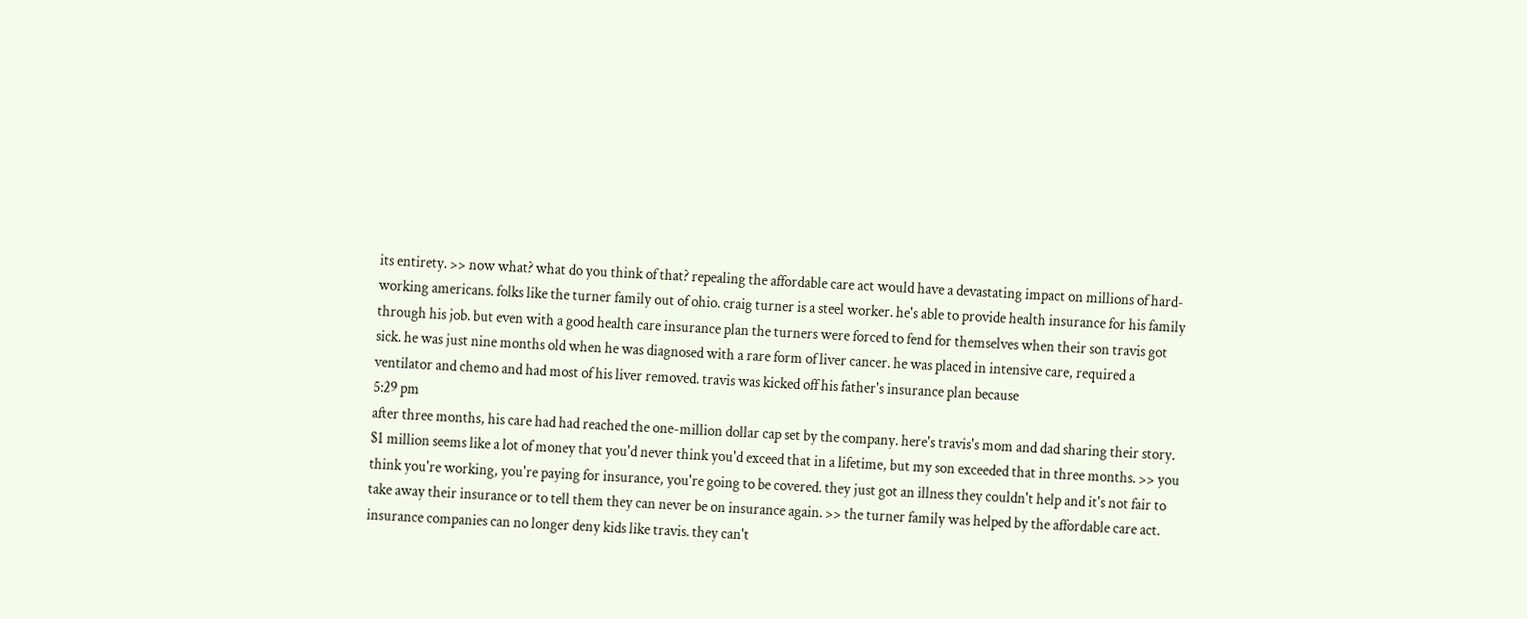its entirety. >> now what? what do you think of that? repealing the affordable care act would have a devastating impact on millions of hard-working americans. folks like the turner family out of ohio. craig turner is a steel worker. he's able to provide health insurance for his family through his job. but even with a good health care insurance plan the turners were forced to fend for themselves when their son travis got sick. he was just nine months old when he was diagnosed with a rare form of liver cancer. he was placed in intensive care, required a ventilator and chemo and had most of his liver removed. travis was kicked off his father's insurance plan because
5:29 pm
after three months, his care had had reached the one-million dollar cap set by the company. here's travis's mom and dad sharing their story. $1 million seems like a lot of money that you'd never think you'd exceed that in a lifetime, but my son exceeded that in three months. >> you think you're working, you're paying for insurance, you're going to be covered. they just got an illness they couldn't help and it's not fair to take away their insurance or to tell them they can never be on insurance again. >> the turner family was helped by the affordable care act. insurance companies can no longer deny kids like travis. they can't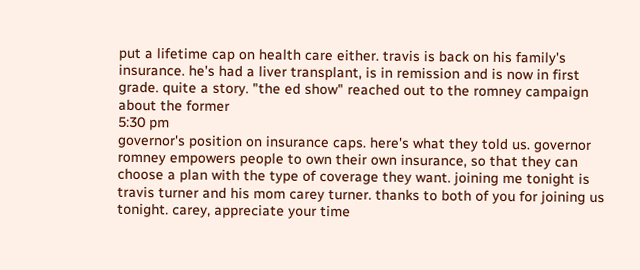put a lifetime cap on health care either. travis is back on his family's insurance. he's had a liver transplant, is in remission and is now in first grade. quite a story. "the ed show" reached out to the romney campaign about the former
5:30 pm
governor's position on insurance caps. here's what they told us. governor romney empowers people to own their own insurance, so that they can choose a plan with the type of coverage they want. joining me tonight is travis turner and his mom carey turner. thanks to both of you for joining us tonight. carey, appreciate your time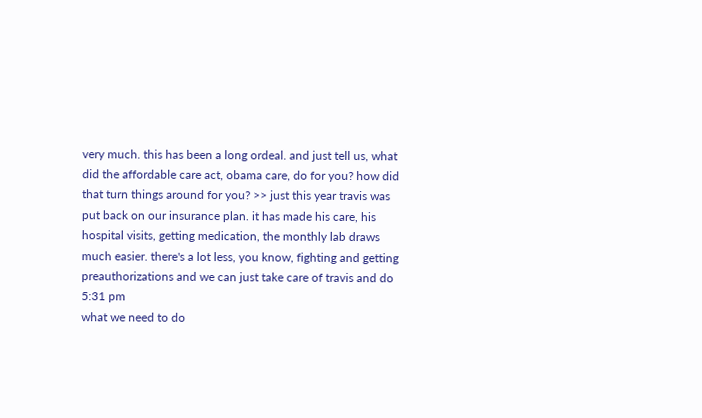very much. this has been a long ordeal. and just tell us, what did the affordable care act, obama care, do for you? how did that turn things around for you? >> just this year travis was put back on our insurance plan. it has made his care, his hospital visits, getting medication, the monthly lab draws much easier. there's a lot less, you know, fighting and getting preauthorizations and we can just take care of travis and do
5:31 pm
what we need to do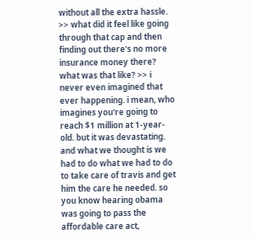without all the extra hassle. >> what did it feel like going through that cap and then finding out there's no more insurance money there? what was that like? >> i never even imagined that ever happening. i mean, who imagines you're going to reach $1 million at 1-year-old. but it was devastating. and what we thought is we had to do what we had to do to take care of travis and get him the care he needed. so you know hearing obama was going to pass the affordable care act,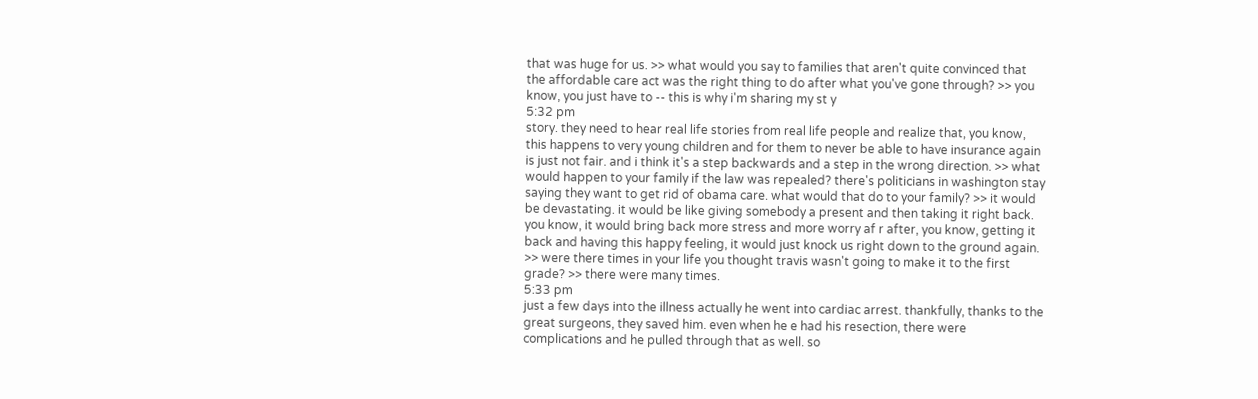that was huge for us. >> what would you say to families that aren't quite convinced that the affordable care act was the right thing to do after what you've gone through? >> you know, you just have to -- this is why i'm sharing my st y
5:32 pm
story. they need to hear real life stories from real life people and realize that, you know, this happens to very young children and for them to never be able to have insurance again is just not fair. and i think it's a step backwards and a step in the wrong direction. >> what would happen to your family if the law was repealed? there's politicians in washington stay saying they want to get rid of obama care. what would that do to your family? >> it would be devastating. it would be like giving somebody a present and then taking it right back. you know, it would bring back more stress and more worry af r after, you know, getting it back and having this happy feeling, it would just knock us right down to the ground again. >> were there times in your life you thought travis wasn't going to make it to the first grade? >> there were many times.
5:33 pm
just a few days into the illness actually he went into cardiac arrest. thankfully, thanks to the great surgeons, they saved him. even when he e had his resection, there were complications and he pulled through that as well. so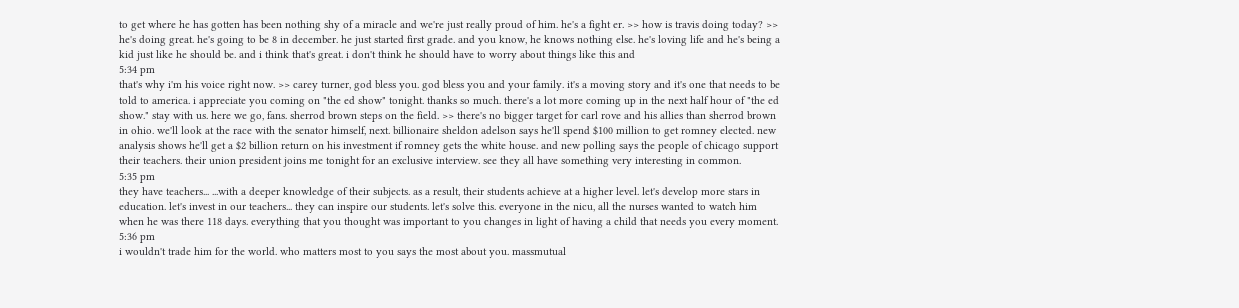to get where he has gotten has been nothing shy of a miracle and we're just really proud of him. he's a fight er. >> how is travis doing today? >> he's doing great. he's going to be 8 in december. he just started first grade. and you know, he knows nothing else. he's loving life and he's being a kid just like he should be. and i think that's great. i don't think he should have to worry about things like this and
5:34 pm
that's why i'm his voice right now. >> carey turner, god bless you. god bless you and your family. it's a moving story and it's one that needs to be told to america. i appreciate you coming on "the ed show" tonight. thanks so much. there's a lot more coming up in the next half hour of "the ed show." stay with us. here we go, fans. sherrod brown steps on the field. >> there's no bigger target for carl rove and his allies than sherrod brown in ohio. we'll look at the race with the senator himself, next. billionaire sheldon adelson says he'll spend $100 million to get romney elected. new analysis shows he'll get a $2 billion return on his investment if romney gets the white house. and new polling says the people of chicago support their teachers. their union president joins me tonight for an exclusive interview. see they all have something very interesting in common.
5:35 pm
they have teachers... ...with a deeper knowledge of their subjects. as a result, their students achieve at a higher level. let's develop more stars in education. let's invest in our teachers... they can inspire our students. let's solve this. everyone in the nicu, all the nurses wanted to watch him when he was there 118 days. everything that you thought was important to you changes in light of having a child that needs you every moment.
5:36 pm
i wouldn't trade him for the world. who matters most to you says the most about you. massmutual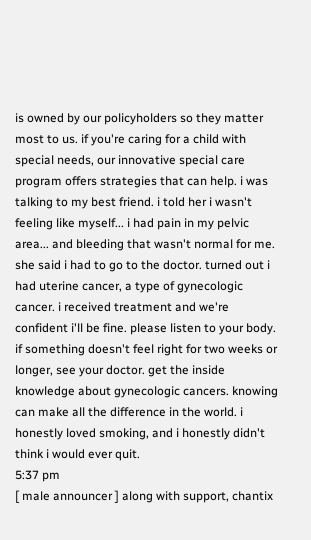is owned by our policyholders so they matter most to us. if you're caring for a child with special needs, our innovative special care program offers strategies that can help. i was talking to my best friend. i told her i wasn't feeling like myself... i had pain in my pelvic area... and bleeding that wasn't normal for me. she said i had to go to the doctor. turned out i had uterine cancer, a type of gynecologic cancer. i received treatment and we're confident i'll be fine. please listen to your body. if something doesn't feel right for two weeks or longer, see your doctor. get the inside knowledge about gynecologic cancers. knowing can make all the difference in the world. i honestly loved smoking, and i honestly didn't think i would ever quit.
5:37 pm
[ male announcer ] along with support, chantix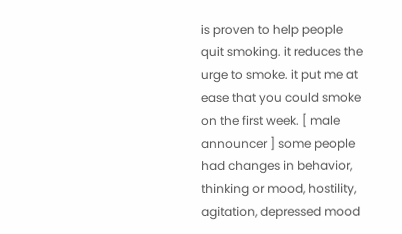is proven to help people quit smoking. it reduces the urge to smoke. it put me at ease that you could smoke on the first week. [ male announcer ] some people had changes in behavior, thinking or mood, hostility, agitation, depressed mood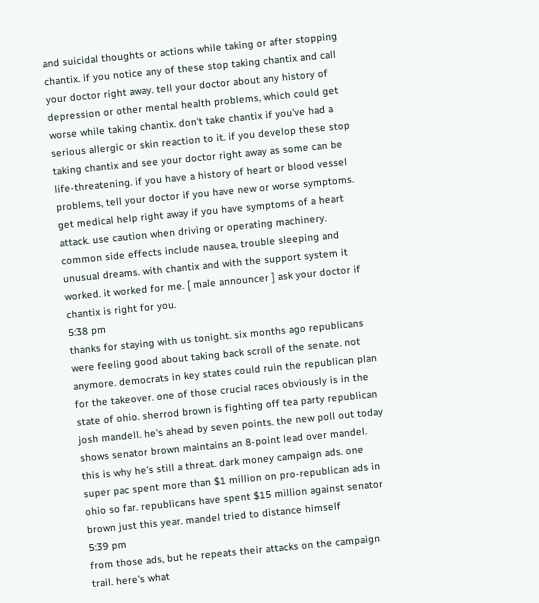and suicidal thoughts or actions while taking or after stopping chantix. if you notice any of these stop taking chantix and call your doctor right away. tell your doctor about any history of depression or other mental health problems, which could get worse while taking chantix. don't take chantix if you've had a serious allergic or skin reaction to it. if you develop these stop taking chantix and see your doctor right away as some can be life-threatening. if you have a history of heart or blood vessel problems, tell your doctor if you have new or worse symptoms. get medical help right away if you have symptoms of a heart attack. use caution when driving or operating machinery. common side effects include nausea, trouble sleeping and unusual dreams. with chantix and with the support system it worked. it worked for me. [ male announcer ] ask your doctor if chantix is right for you.
5:38 pm
thanks for staying with us tonight. six months ago republicans were feeling good about taking back scroll of the senate. not anymore. democrats in key states could ruin the republican plan for the takeover. one of those crucial races obviously is in the state of ohio. sherrod brown is fighting off tea party republican josh mandell. he's ahead by seven points. the new poll out today shows senator brown maintains an 8-point lead over mandel. this is why he's still a threat. dark money campaign ads. one super pac spent more than $1 million on pro-republican ads in ohio so far. republicans have spent $15 million against senator brown just this year. mandel tried to distance himself
5:39 pm
from those ads, but he repeats their attacks on the campaign trail. here's what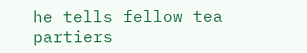he tells fellow tea partiers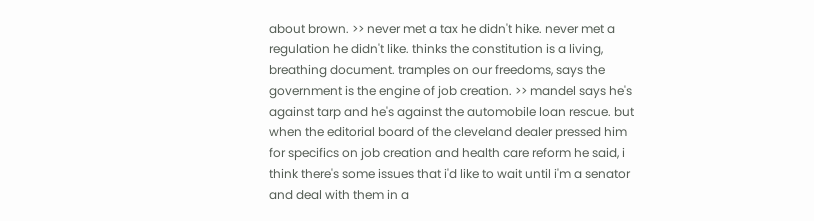about brown. >> never met a tax he didn't hike. never met a regulation he didn't like. thinks the constitution is a living, breathing document. tramples on our freedoms, says the government is the engine of job creation. >> mandel says he's against tarp and he's against the automobile loan rescue. but when the editorial board of the cleveland dealer pressed him for specifics on job creation and health care reform he said, i think there's some issues that i'd like to wait until i'm a senator and deal with them in a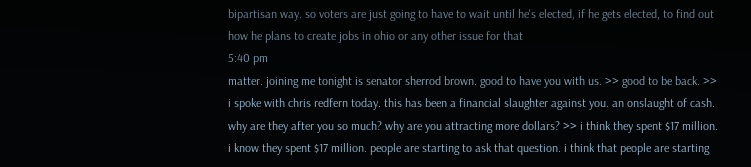bipartisan way. so voters are just going to have to wait until he's elected, if he gets elected, to find out how he plans to create jobs in ohio or any other issue for that
5:40 pm
matter. joining me tonight is senator sherrod brown. good to have you with us. >> good to be back. >> i spoke with chris redfern today. this has been a financial slaughter against you. an onslaught of cash. why are they after you so much? why are you attracting more dollars? >> i think they spent $17 million. i know they spent $17 million. people are starting to ask that question. i think that people are starting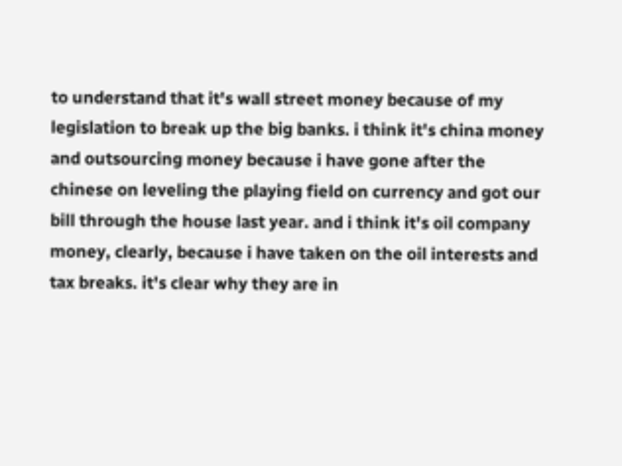to understand that it's wall street money because of my legislation to break up the big banks. i think it's china money and outsourcing money because i have gone after the chinese on leveling the playing field on currency and got our bill through the house last year. and i think it's oil company money, clearly, because i have taken on the oil interests and tax breaks. it's clear why they are in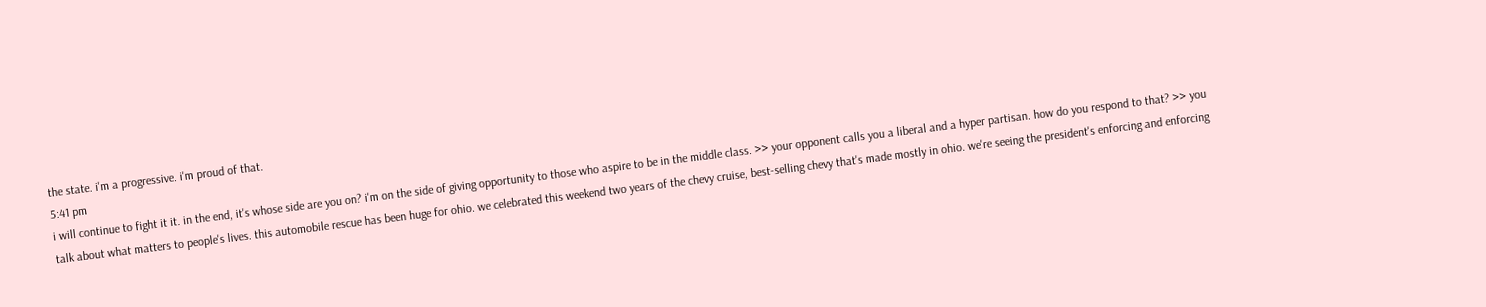the state. i'm a progressive. i'm proud of that.
5:41 pm
i will continue to fight it it. in the end, it's whose side are you on? i'm on the side of giving opportunity to those who aspire to be in the middle class. >> your opponent calls you a liberal and a hyper partisan. how do you respond to that? >> you talk about what matters to people's lives. this automobile rescue has been huge for ohio. we celebrated this weekend two years of the chevy cruise, best-selling chevy that's made mostly in ohio. we're seeing the president's enforcing and enforcing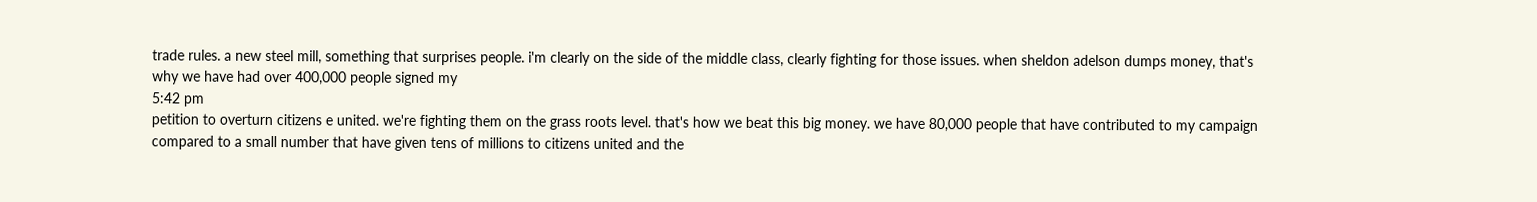trade rules. a new steel mill, something that surprises people. i'm clearly on the side of the middle class, clearly fighting for those issues. when sheldon adelson dumps money, that's why we have had over 400,000 people signed my
5:42 pm
petition to overturn citizens e united. we're fighting them on the grass roots level. that's how we beat this big money. we have 80,000 people that have contributed to my campaign compared to a small number that have given tens of millions to citizens united and the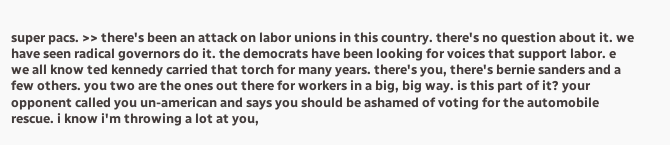super pacs. >> there's been an attack on labor unions in this country. there's no question about it. we have seen radical governors do it. the democrats have been looking for voices that support labor. e we all know ted kennedy carried that torch for many years. there's you, there's bernie sanders and a few others. you two are the ones out there for workers in a big, big way. is this part of it? your opponent called you un-american and says you should be ashamed of voting for the automobile rescue. i know i'm throwing a lot at you,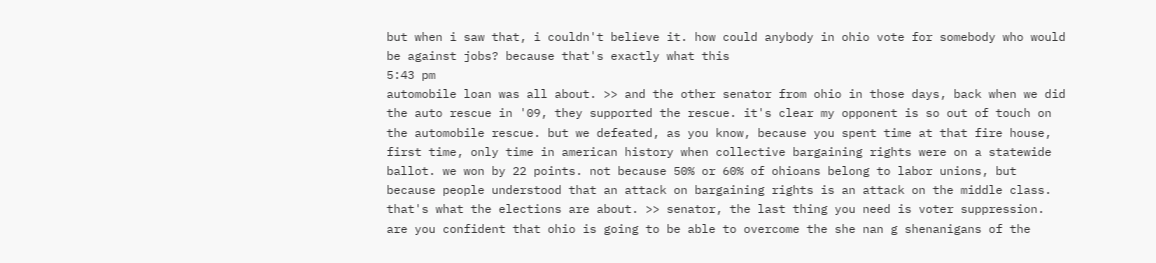but when i saw that, i couldn't believe it. how could anybody in ohio vote for somebody who would be against jobs? because that's exactly what this
5:43 pm
automobile loan was all about. >> and the other senator from ohio in those days, back when we did the auto rescue in '09, they supported the rescue. it's clear my opponent is so out of touch on the automobile rescue. but we defeated, as you know, because you spent time at that fire house, first time, only time in american history when collective bargaining rights were on a statewide ballot. we won by 22 points. not because 50% or 60% of ohioans belong to labor unions, but because people understood that an attack on bargaining rights is an attack on the middle class. that's what the elections are about. >> senator, the last thing you need is voter suppression. are you confident that ohio is going to be able to overcome the she nan g shenanigans of the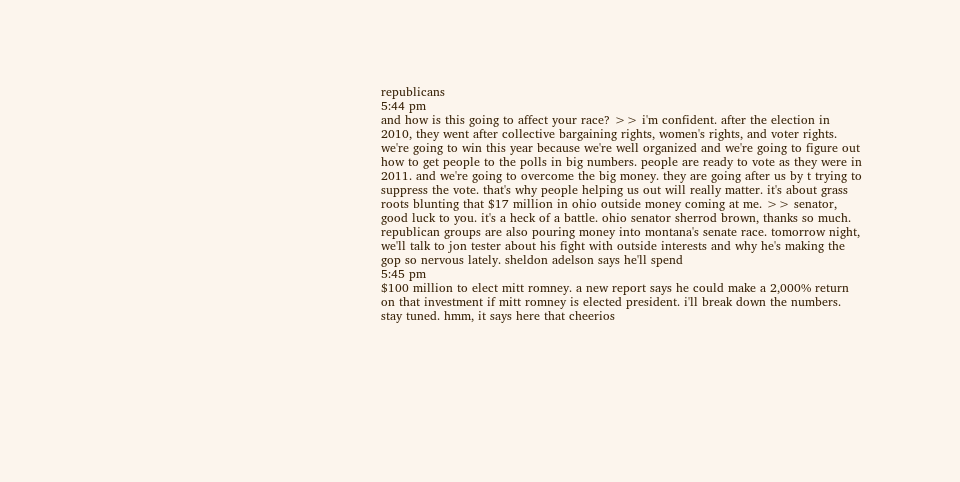republicans
5:44 pm
and how is this going to affect your race? >> i'm confident. after the election in 2010, they went after collective bargaining rights, women's rights, and voter rights. we're going to win this year because we're well organized and we're going to figure out how to get people to the polls in big numbers. people are ready to vote as they were in 2011. and we're going to overcome the big money. they are going after us by t trying to suppress the vote. that's why people helping us out will really matter. it's about grass roots blunting that $17 million in ohio outside money coming at me. >> senator, good luck to you. it's a heck of a battle. ohio senator sherrod brown, thanks so much. republican groups are also pouring money into montana's senate race. tomorrow night, we'll talk to jon tester about his fight with outside interests and why he's making the gop so nervous lately. sheldon adelson says he'll spend
5:45 pm
$100 million to elect mitt romney. a new report says he could make a 2,000% return on that investment if mitt romney is elected president. i'll break down the numbers. stay tuned. hmm, it says here that cheerios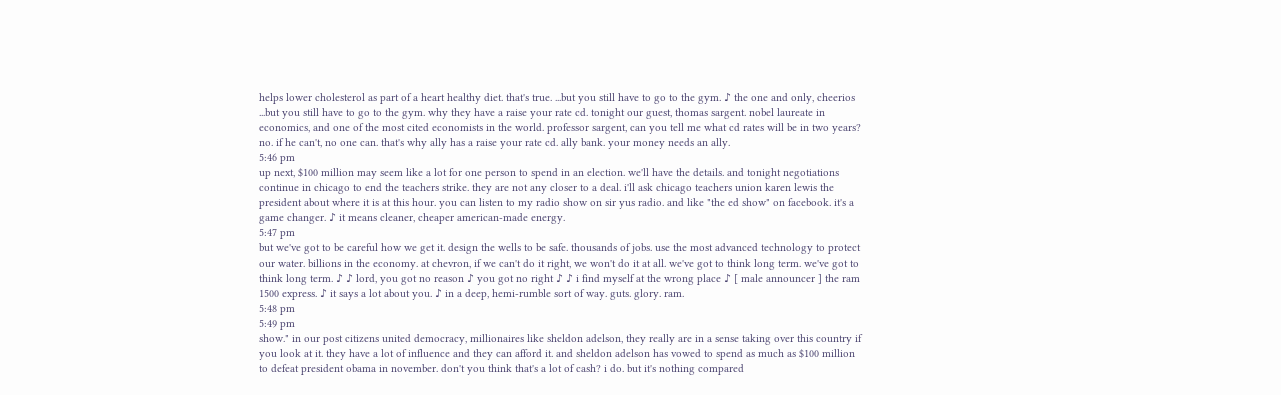helps lower cholesterol as part of a heart healthy diet. that's true. ...but you still have to go to the gym. ♪ the one and only, cheerios ...but you still have to go to the gym. why they have a raise your rate cd. tonight our guest, thomas sargent. nobel laureate in economics, and one of the most cited economists in the world. professor sargent, can you tell me what cd rates will be in two years? no. if he can't, no one can. that's why ally has a raise your rate cd. ally bank. your money needs an ally.
5:46 pm
up next, $100 million may seem like a lot for one person to spend in an election. we'll have the details. and tonight negotiations continue in chicago to end the teachers strike. they are not any closer to a deal. i'll ask chicago teachers union karen lewis the president about where it is at this hour. you can listen to my radio show on sir yus radio. and like "the ed show" on facebook. it's a game changer. ♪ it means cleaner, cheaper american-made energy.
5:47 pm
but we've got to be careful how we get it. design the wells to be safe. thousands of jobs. use the most advanced technology to protect our water. billions in the economy. at chevron, if we can't do it right, we won't do it at all. we've got to think long term. we've got to think long term. ♪ ♪ lord, you got no reason ♪ you got no right ♪ ♪ i find myself at the wrong place ♪ [ male announcer ] the ram 1500 express. ♪ it says a lot about you. ♪ in a deep, hemi-rumble sort of way. guts. glory. ram.
5:48 pm
5:49 pm
show." in our post citizens united democracy, millionaires like sheldon adelson, they really are in a sense taking over this country if you look at it. they have a lot of influence and they can afford it. and sheldon adelson has vowed to spend as much as $100 million to defeat president obama in november. don't you think that's a lot of cash? i do. but it's nothing compared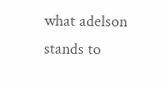what adelson stands to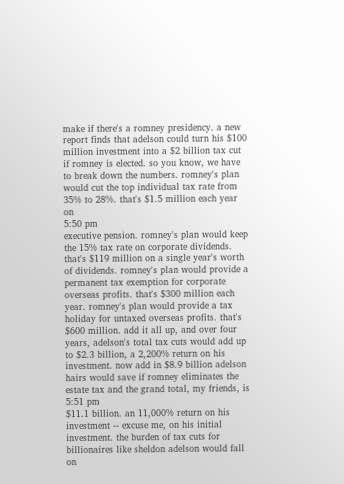make if there's a romney presidency. a new report finds that adelson could turn his $100 million investment into a $2 billion tax cut if romney is elected. so you know, we have to break down the numbers. romney's plan would cut the top individual tax rate from 35% to 28%. that's $1.5 million each year on
5:50 pm
executive pension. romney's plan would keep the 15% tax rate on corporate dividends. that's $119 million on a single year's worth of dividends. romney's plan would provide a permanent tax exemption for corporate overseas profits. that's $300 million each year. romney's plan would provide a tax holiday for untaxed overseas profits. that's $600 million. add it all up, and over four years, adelson's total tax cuts would add up to $2.3 billion, a 2,200% return on his investment. now add in $8.9 billion adelson hairs would save if romney eliminates the estate tax and the grand total, my friends, is
5:51 pm
$11.1 billion. an 11,000% return on his investment -- excuse me, on his initial investment. the burden of tax cuts for billionaires like sheldon adelson would fall on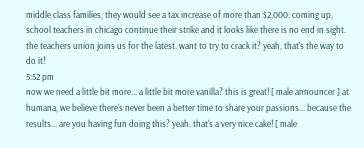middle class families, they would see a tax increase of more than $2,000. coming up, school teachers in chicago continue their strike and it looks like there is no end in sight. the teachers union joins us for the latest. want to try to crack it? yeah, that's the way to do it!
5:52 pm
now we need a little bit more... a little bit more vanilla? this is great! [ male announcer ] at humana, we believe there's never been a better time to share your passions... because the results... are you having fun doing this? yeah. that's a very nice cake! [ male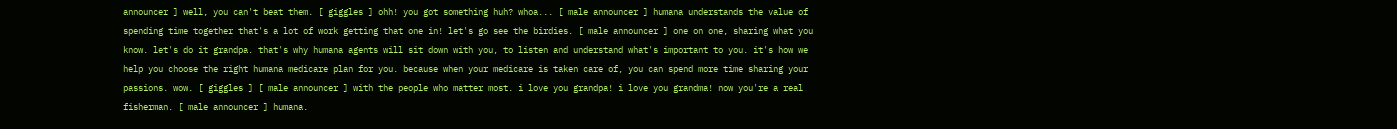announcer ] well, you can't beat them. [ giggles ] ohh! you got something huh? whoa... [ male announcer ] humana understands the value of spending time together that's a lot of work getting that one in! let's go see the birdies. [ male announcer ] one on one, sharing what you know. let's do it grandpa. that's why humana agents will sit down with you, to listen and understand what's important to you. it's how we help you choose the right humana medicare plan for you. because when your medicare is taken care of, you can spend more time sharing your passions. wow. [ giggles ] [ male announcer ] with the people who matter most. i love you grandpa! i love you grandma! now you're a real fisherman. [ male announcer ] humana.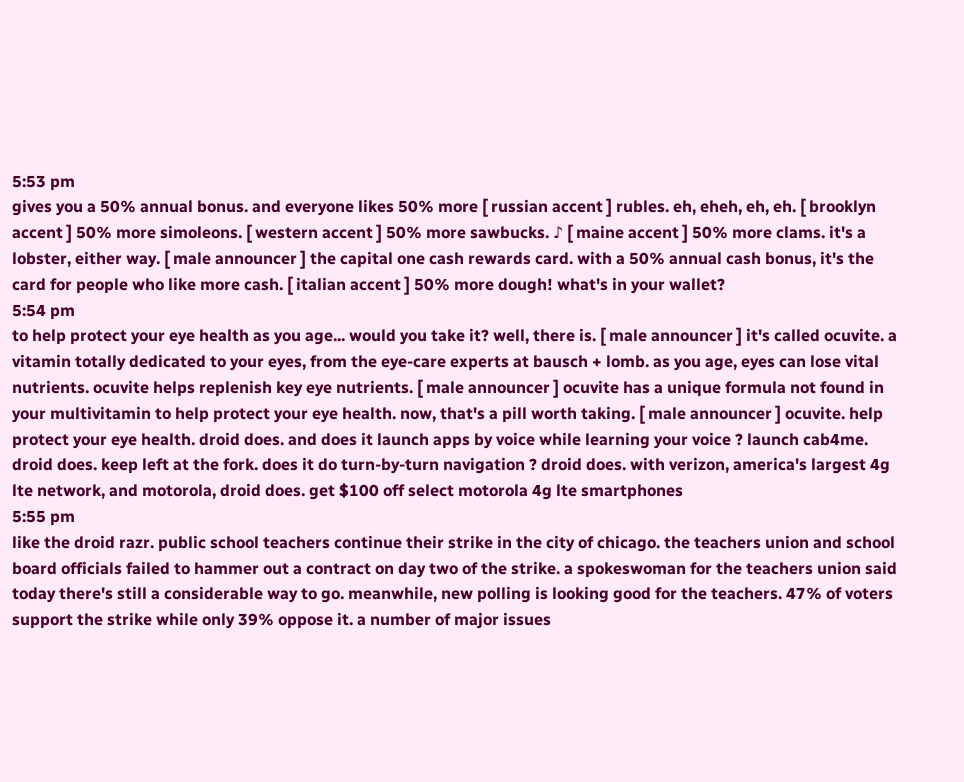5:53 pm
gives you a 50% annual bonus. and everyone likes 50% more [ russian accent ] rubles. eh, eheh, eh, eh. [ brooklyn accent ] 50% more simoleons. [ western accent ] 50% more sawbucks. ♪ [ maine accent ] 50% more clams. it's a lobster, either way. [ male announcer ] the capital one cash rewards card. with a 50% annual cash bonus, it's the card for people who like more cash. [ italian accent ] 50% more dough! what's in your wallet?
5:54 pm
to help protect your eye health as you age... would you take it? well, there is. [ male announcer ] it's called ocuvite. a vitamin totally dedicated to your eyes, from the eye-care experts at bausch + lomb. as you age, eyes can lose vital nutrients. ocuvite helps replenish key eye nutrients. [ male announcer ] ocuvite has a unique formula not found in your multivitamin to help protect your eye health. now, that's a pill worth taking. [ male announcer ] ocuvite. help protect your eye health. droid does. and does it launch apps by voice while learning your voice ? launch cab4me. droid does. keep left at the fork. does it do turn-by-turn navigation ? droid does. with verizon, america's largest 4g lte network, and motorola, droid does. get $100 off select motorola 4g lte smartphones
5:55 pm
like the droid razr. public school teachers continue their strike in the city of chicago. the teachers union and school board officials failed to hammer out a contract on day two of the strike. a spokeswoman for the teachers union said today there's still a considerable way to go. meanwhile, new polling is looking good for the teachers. 47% of voters support the strike while only 39% oppose it. a number of major issues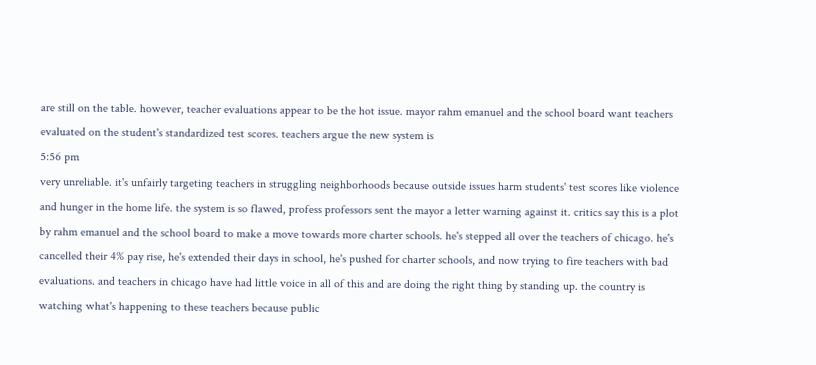are still on the table. however, teacher evaluations appear to be the hot issue. mayor rahm emanuel and the school board want teachers evaluated on the student's standardized test scores. teachers argue the new system is
5:56 pm
very unreliable. it's unfairly targeting teachers in struggling neighborhoods because outside issues harm students' test scores like violence and hunger in the home life. the system is so flawed, profess professors sent the mayor a letter warning against it. critics say this is a plot by rahm emanuel and the school board to make a move towards more charter schools. he's stepped all over the teachers of chicago. he's cancelled their 4% pay rise, he's extended their days in school, he's pushed for charter schools, and now trying to fire teachers with bad evaluations. and teachers in chicago have had little voice in all of this and are doing the right thing by standing up. the country is watching what's happening to these teachers because public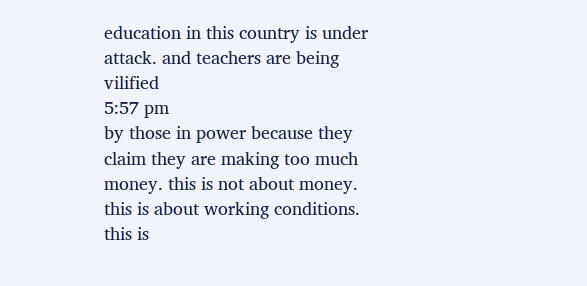education in this country is under attack. and teachers are being vilified
5:57 pm
by those in power because they claim they are making too much money. this is not about money. this is about working conditions. this is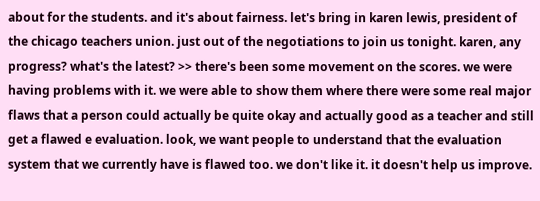about for the students. and it's about fairness. let's bring in karen lewis, president of the chicago teachers union. just out of the negotiations to join us tonight. karen, any progress? what's the latest? >> there's been some movement on the scores. we were having problems with it. we were able to show them where there were some real major flaws that a person could actually be quite okay and actually good as a teacher and still get a flawed e evaluation. look, we want people to understand that the evaluation system that we currently have is flawed too. we don't like it. it doesn't help us improve.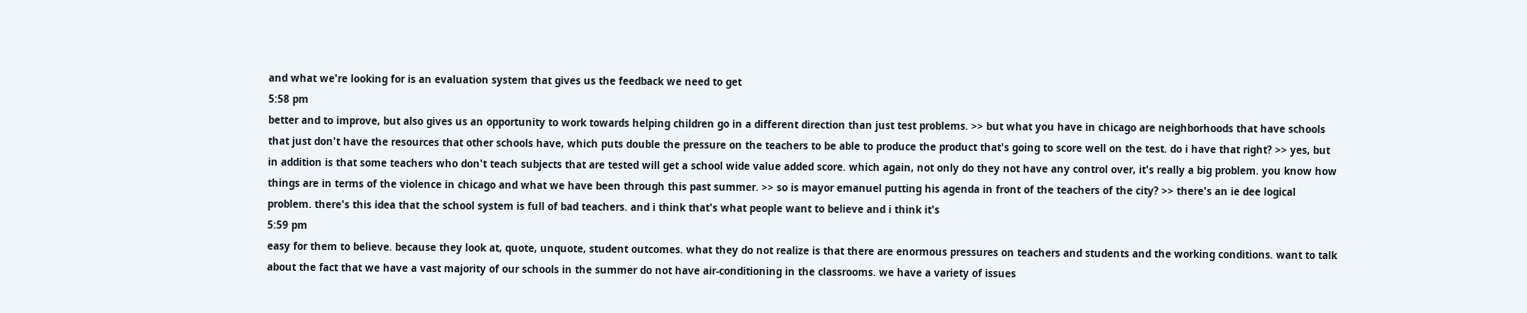and what we're looking for is an evaluation system that gives us the feedback we need to get
5:58 pm
better and to improve, but also gives us an opportunity to work towards helping children go in a different direction than just test problems. >> but what you have in chicago are neighborhoods that have schools that just don't have the resources that other schools have, which puts double the pressure on the teachers to be able to produce the product that's going to score well on the test. do i have that right? >> yes, but in addition is that some teachers who don't teach subjects that are tested will get a school wide value added score. which again, not only do they not have any control over, it's really a big problem. you know how things are in terms of the violence in chicago and what we have been through this past summer. >> so is mayor emanuel putting his agenda in front of the teachers of the city? >> there's an ie dee logical problem. there's this idea that the school system is full of bad teachers. and i think that's what people want to believe and i think it's
5:59 pm
easy for them to believe. because they look at, quote, unquote, student outcomes. what they do not realize is that there are enormous pressures on teachers and students and the working conditions. want to talk about the fact that we have a vast majority of our schools in the summer do not have air-conditioning in the classrooms. we have a variety of issues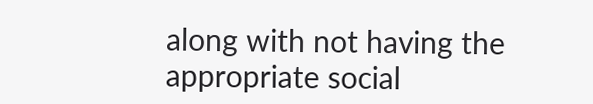along with not having the appropriate social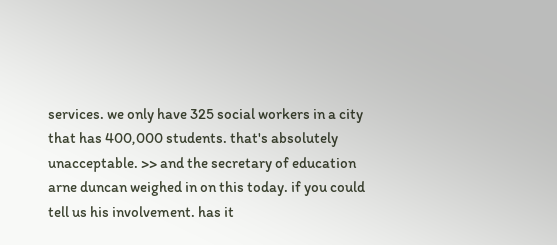services. we only have 325 social workers in a city that has 400,000 students. that's absolutely unacceptable. >> and the secretary of education arne duncan weighed in on this today. if you could tell us his involvement. has it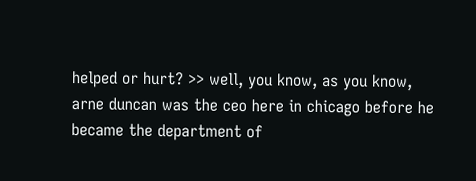helped or hurt? >> well, you know, as you know, arne duncan was the ceo here in chicago before he became the department of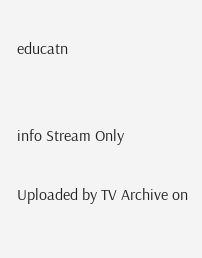educatn


info Stream Only

Uploaded by TV Archive on